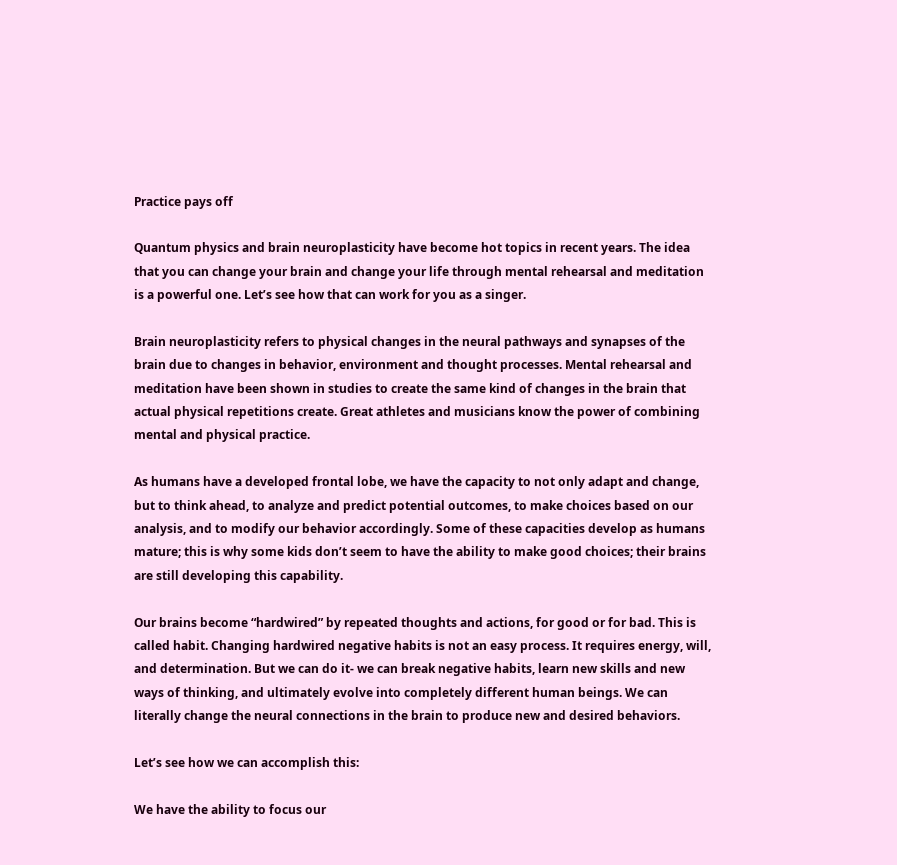Practice pays off

Quantum physics and brain neuroplasticity have become hot topics in recent years. The idea that you can change your brain and change your life through mental rehearsal and meditation is a powerful one. Let’s see how that can work for you as a singer.

Brain neuroplasticity refers to physical changes in the neural pathways and synapses of the brain due to changes in behavior, environment and thought processes. Mental rehearsal and meditation have been shown in studies to create the same kind of changes in the brain that actual physical repetitions create. Great athletes and musicians know the power of combining mental and physical practice.

As humans have a developed frontal lobe, we have the capacity to not only adapt and change, but to think ahead, to analyze and predict potential outcomes, to make choices based on our analysis, and to modify our behavior accordingly. Some of these capacities develop as humans mature; this is why some kids don’t seem to have the ability to make good choices; their brains are still developing this capability.

Our brains become “hardwired” by repeated thoughts and actions, for good or for bad. This is called habit. Changing hardwired negative habits is not an easy process. It requires energy, will, and determination. But we can do it- we can break negative habits, learn new skills and new ways of thinking, and ultimately evolve into completely different human beings. We can literally change the neural connections in the brain to produce new and desired behaviors.

Let’s see how we can accomplish this:

We have the ability to focus our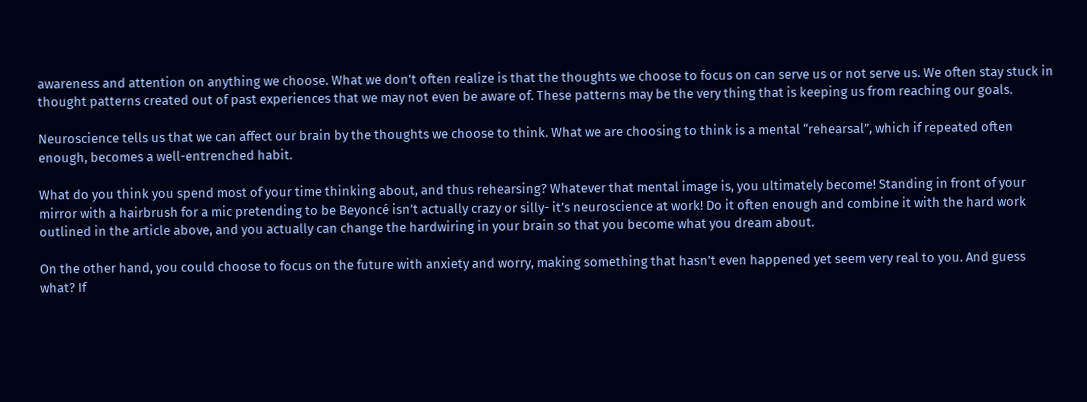awareness and attention on anything we choose. What we don’t often realize is that the thoughts we choose to focus on can serve us or not serve us. We often stay stuck in thought patterns created out of past experiences that we may not even be aware of. These patterns may be the very thing that is keeping us from reaching our goals.

Neuroscience tells us that we can affect our brain by the thoughts we choose to think. What we are choosing to think is a mental “rehearsal”, which if repeated often enough, becomes a well-entrenched habit.

What do you think you spend most of your time thinking about, and thus rehearsing? Whatever that mental image is, you ultimately become! Standing in front of your mirror with a hairbrush for a mic pretending to be Beyoncé isn’t actually crazy or silly- it’s neuroscience at work! Do it often enough and combine it with the hard work outlined in the article above, and you actually can change the hardwiring in your brain so that you become what you dream about.

On the other hand, you could choose to focus on the future with anxiety and worry, making something that hasn’t even happened yet seem very real to you. And guess what? If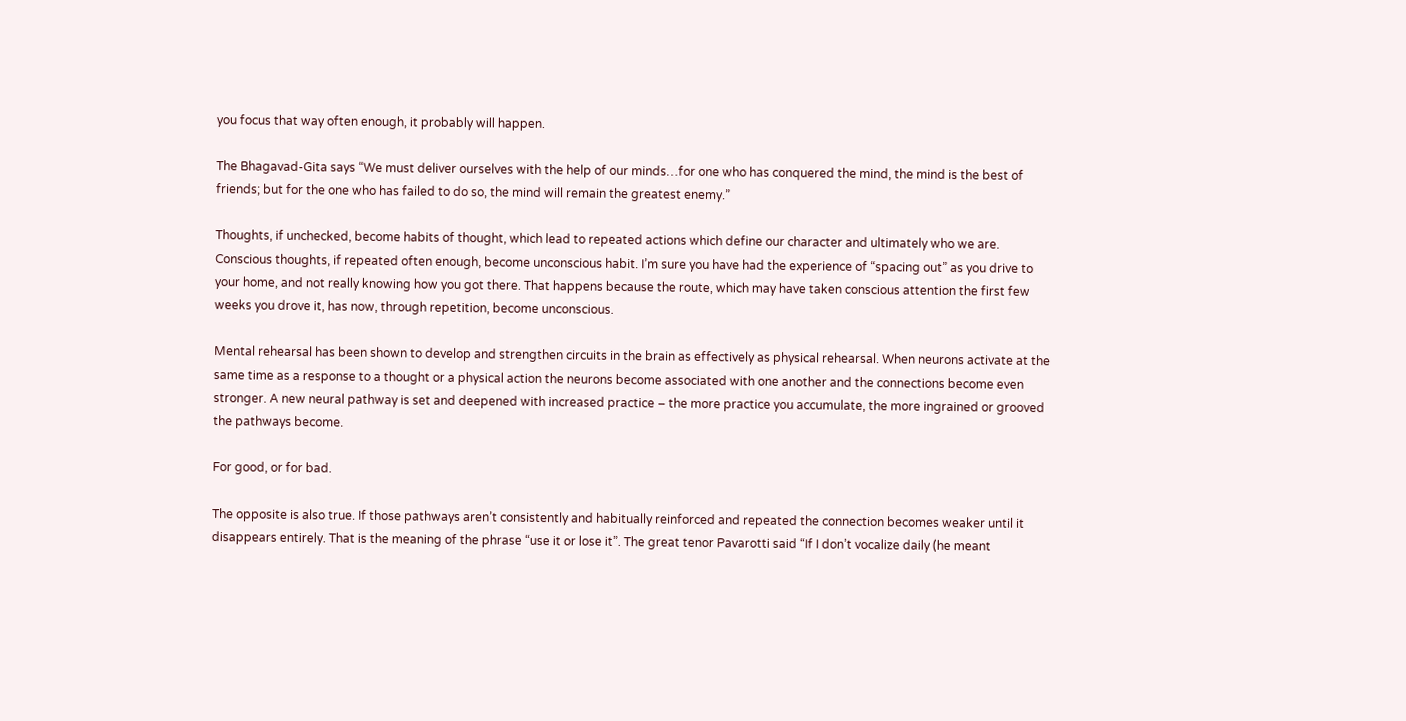you focus that way often enough, it probably will happen.

The Bhagavad-Gita says “We must deliver ourselves with the help of our minds…for one who has conquered the mind, the mind is the best of friends; but for the one who has failed to do so, the mind will remain the greatest enemy.”

Thoughts, if unchecked, become habits of thought, which lead to repeated actions which define our character and ultimately who we are. Conscious thoughts, if repeated often enough, become unconscious habit. I’m sure you have had the experience of “spacing out” as you drive to your home, and not really knowing how you got there. That happens because the route, which may have taken conscious attention the first few weeks you drove it, has now, through repetition, become unconscious.

Mental rehearsal has been shown to develop and strengthen circuits in the brain as effectively as physical rehearsal. When neurons activate at the same time as a response to a thought or a physical action the neurons become associated with one another and the connections become even stronger. A new neural pathway is set and deepened with increased practice – the more practice you accumulate, the more ingrained or grooved the pathways become.

For good, or for bad.

The opposite is also true. If those pathways aren’t consistently and habitually reinforced and repeated the connection becomes weaker until it disappears entirely. That is the meaning of the phrase “use it or lose it”. The great tenor Pavarotti said “If I don’t vocalize daily (he meant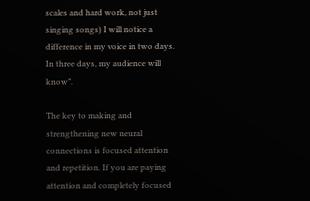scales and hard work, not just singing songs) I will notice a difference in my voice in two days. In three days, my audience will know”.

The key to making and strengthening new neural connections is focused attention and repetition. If you are paying attention and completely focused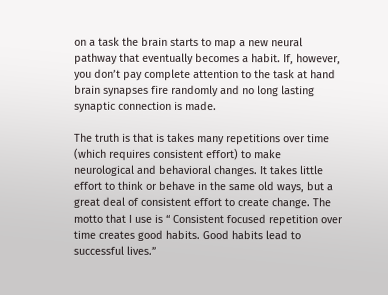on a task the brain starts to map a new neural pathway that eventually becomes a habit. If, however, you don’t pay complete attention to the task at hand brain synapses fire randomly and no long lasting synaptic connection is made.

The truth is that is takes many repetitions over time (which requires consistent effort) to make neurological and behavioral changes. It takes little effort to think or behave in the same old ways, but a great deal of consistent effort to create change. The motto that I use is “ Consistent focused repetition over time creates good habits. Good habits lead to successful lives.”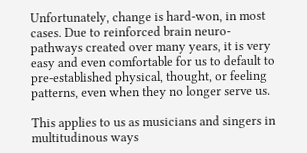Unfortunately, change is hard-won, in most cases. Due to reinforced brain neuro-pathways created over many years, it is very easy and even comfortable for us to default to pre-established physical, thought, or feeling patterns, even when they no longer serve us.

This applies to us as musicians and singers in multitudinous ways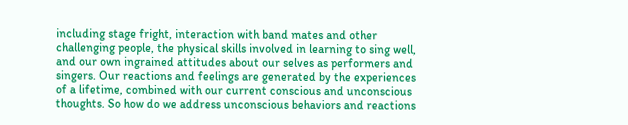including stage fright, interaction with band mates and other challenging people, the physical skills involved in learning to sing well, and our own ingrained attitudes about our selves as performers and singers. Our reactions and feelings are generated by the experiences of a lifetime, combined with our current conscious and unconscious thoughts. So how do we address unconscious behaviors and reactions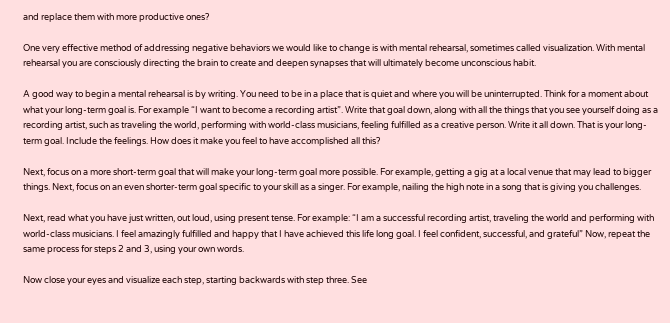and replace them with more productive ones?

One very effective method of addressing negative behaviors we would like to change is with mental rehearsal, sometimes called visualization. With mental rehearsal you are consciously directing the brain to create and deepen synapses that will ultimately become unconscious habit.

A good way to begin a mental rehearsal is by writing. You need to be in a place that is quiet and where you will be uninterrupted. Think for a moment about what your long-term goal is. For example “I want to become a recording artist”. Write that goal down, along with all the things that you see yourself doing as a recording artist, such as traveling the world, performing with world-class musicians, feeling fulfilled as a creative person. Write it all down. That is your long-term goal. Include the feelings. How does it make you feel to have accomplished all this?

Next, focus on a more short-term goal that will make your long-term goal more possible. For example, getting a gig at a local venue that may lead to bigger things. Next, focus on an even shorter-term goal specific to your skill as a singer. For example, nailing the high note in a song that is giving you challenges.

Next, read what you have just written, out loud, using present tense. For example: “I am a successful recording artist, traveling the world and performing with world-class musicians. I feel amazingly fulfilled and happy that I have achieved this life long goal. I feel confident, successful, and grateful” Now, repeat the same process for steps 2 and 3, using your own words.

Now close your eyes and visualize each step, starting backwards with step three. See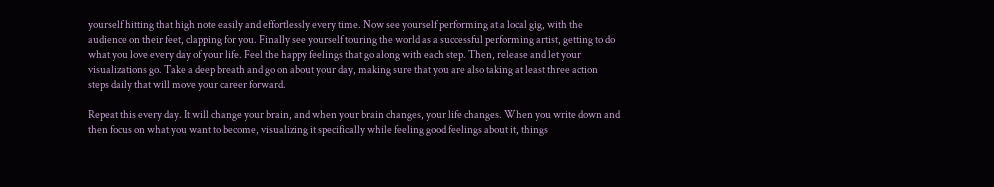yourself hitting that high note easily and effortlessly every time. Now see yourself performing at a local gig, with the audience on their feet, clapping for you. Finally see yourself touring the world as a successful performing artist, getting to do what you love every day of your life. Feel the happy feelings that go along with each step. Then, release and let your visualizations go. Take a deep breath and go on about your day, making sure that you are also taking at least three action steps daily that will move your career forward.

Repeat this every day. It will change your brain, and when your brain changes, your life changes. When you write down and then focus on what you want to become, visualizing it specifically while feeling good feelings about it, things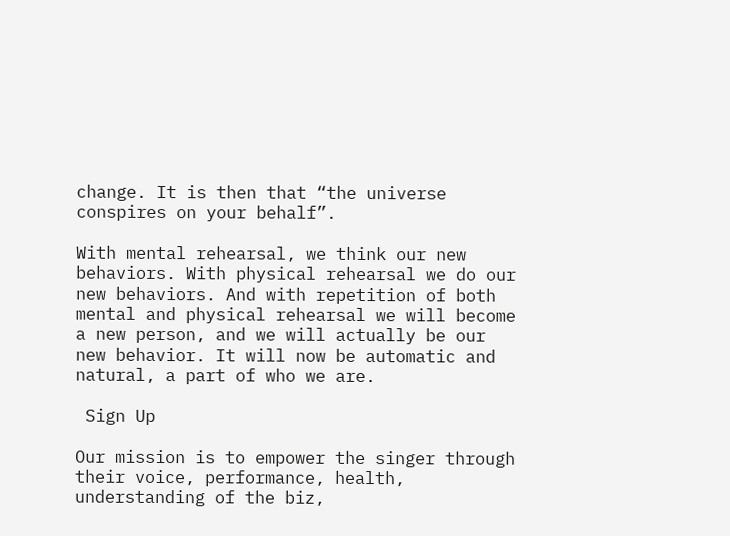change. It is then that “the universe conspires on your behalf”.

With mental rehearsal, we think our new behaviors. With physical rehearsal we do our new behaviors. And with repetition of both mental and physical rehearsal we will become a new person, and we will actually be our new behavior. It will now be automatic and natural, a part of who we are.

 Sign Up

Our mission is to empower the singer through their voice, performance, health, understanding of the biz,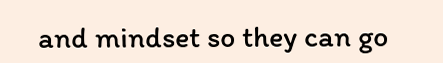and mindset so they can go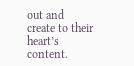out and create to their heart’s content.